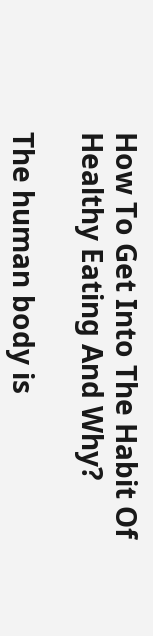How To Get Into The Habit Of Healthy Eating And Why?

The human body is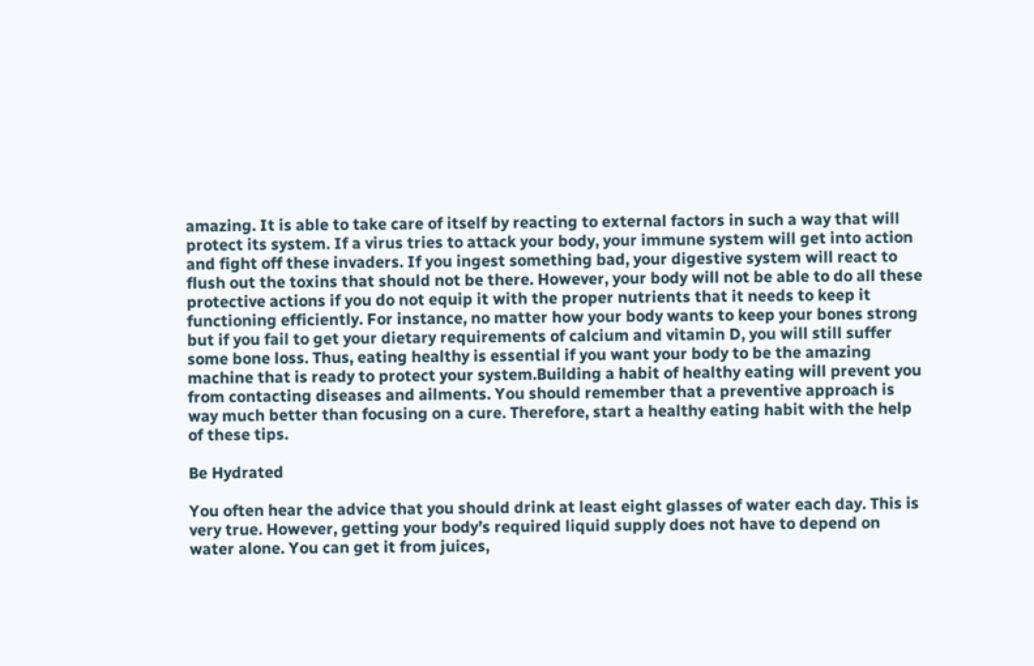amazing. It is able to take care of itself by reacting to external factors in such a way that will protect its system. If a virus tries to attack your body, your immune system will get into action and fight off these invaders. If you ingest something bad, your digestive system will react to flush out the toxins that should not be there. However, your body will not be able to do all these protective actions if you do not equip it with the proper nutrients that it needs to keep it functioning efficiently. For instance, no matter how your body wants to keep your bones strong but if you fail to get your dietary requirements of calcium and vitamin D, you will still suffer some bone loss. Thus, eating healthy is essential if you want your body to be the amazing machine that is ready to protect your system.Building a habit of healthy eating will prevent you from contacting diseases and ailments. You should remember that a preventive approach is way much better than focusing on a cure. Therefore, start a healthy eating habit with the help of these tips.

Be Hydrated

You often hear the advice that you should drink at least eight glasses of water each day. This is very true. However, getting your body’s required liquid supply does not have to depend on water alone. You can get it from juices,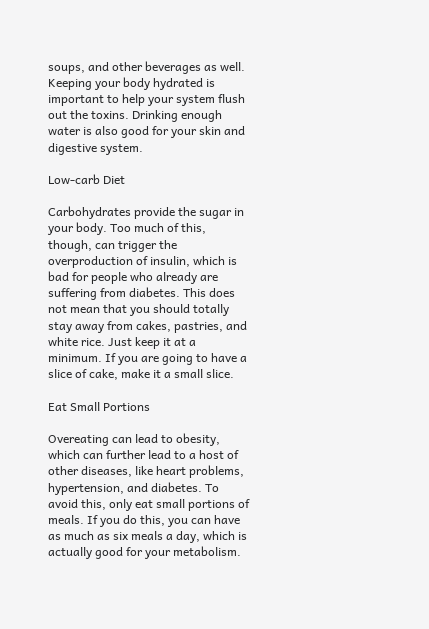soups, and other beverages as well. Keeping your body hydrated is important to help your system flush out the toxins. Drinking enough water is also good for your skin and digestive system.

Low-carb Diet

Carbohydrates provide the sugar in your body. Too much of this, though, can trigger the overproduction of insulin, which is bad for people who already are suffering from diabetes. This does not mean that you should totally stay away from cakes, pastries, and white rice. Just keep it at a minimum. If you are going to have a slice of cake, make it a small slice.

Eat Small Portions

Overeating can lead to obesity, which can further lead to a host of other diseases, like heart problems, hypertension, and diabetes. To avoid this, only eat small portions of meals. If you do this, you can have as much as six meals a day, which is actually good for your metabolism.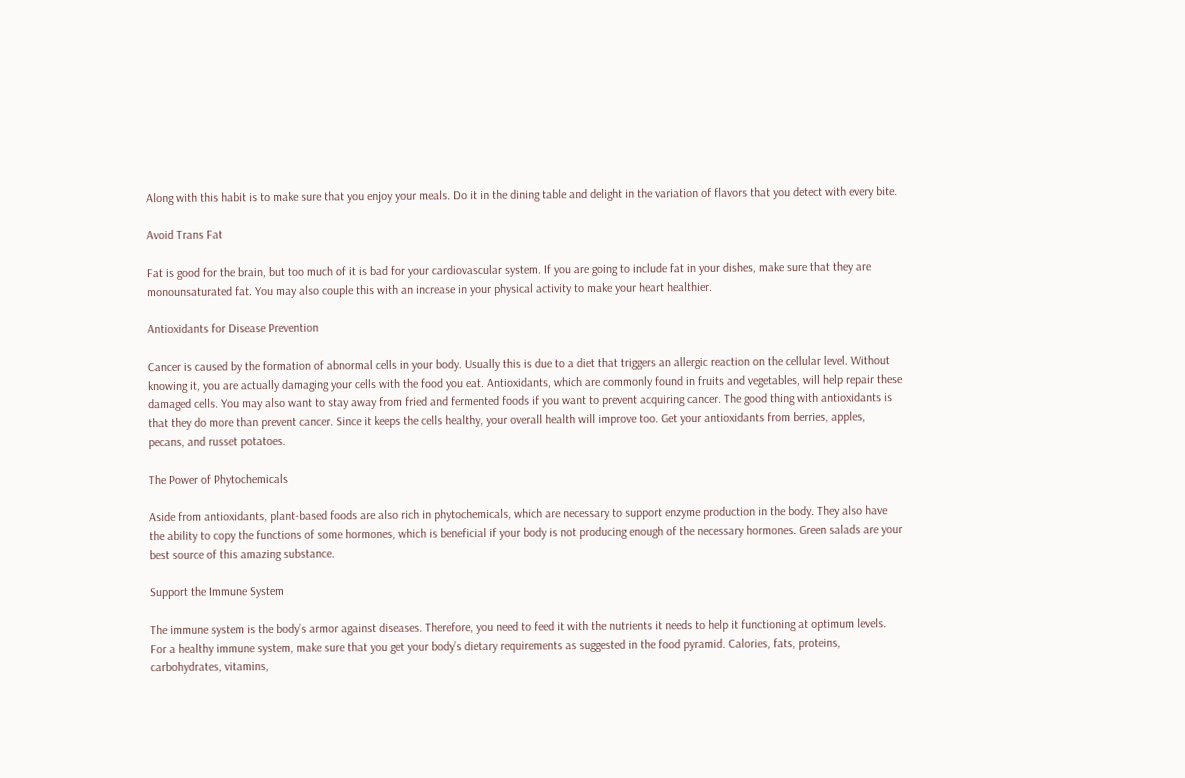Along with this habit is to make sure that you enjoy your meals. Do it in the dining table and delight in the variation of flavors that you detect with every bite.

Avoid Trans Fat

Fat is good for the brain, but too much of it is bad for your cardiovascular system. If you are going to include fat in your dishes, make sure that they are monounsaturated fat. You may also couple this with an increase in your physical activity to make your heart healthier.

Antioxidants for Disease Prevention

Cancer is caused by the formation of abnormal cells in your body. Usually this is due to a diet that triggers an allergic reaction on the cellular level. Without knowing it, you are actually damaging your cells with the food you eat. Antioxidants, which are commonly found in fruits and vegetables, will help repair these damaged cells. You may also want to stay away from fried and fermented foods if you want to prevent acquiring cancer. The good thing with antioxidants is that they do more than prevent cancer. Since it keeps the cells healthy, your overall health will improve too. Get your antioxidants from berries, apples, pecans, and russet potatoes.

The Power of Phytochemicals

Aside from antioxidants, plant-based foods are also rich in phytochemicals, which are necessary to support enzyme production in the body. They also have the ability to copy the functions of some hormones, which is beneficial if your body is not producing enough of the necessary hormones. Green salads are your best source of this amazing substance.

Support the Immune System

The immune system is the body’s armor against diseases. Therefore, you need to feed it with the nutrients it needs to help it functioning at optimum levels. For a healthy immune system, make sure that you get your body’s dietary requirements as suggested in the food pyramid. Calories, fats, proteins, carbohydrates, vitamins,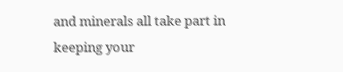and minerals all take part in keeping your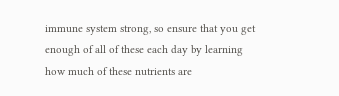immune system strong, so ensure that you get enough of all of these each day by learning how much of these nutrients are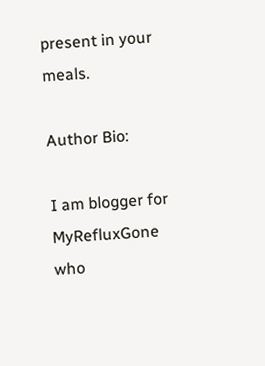present in your meals.

Author Bio:

I am blogger for MyRefluxGone who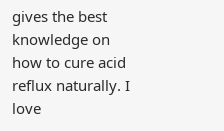gives the best knowledge on how to cure acid reflux naturally. I love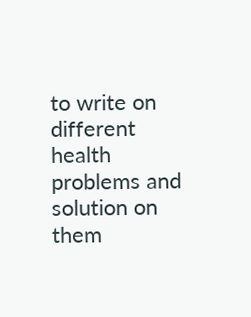to write on different health problems and solution on them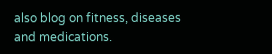also blog on fitness, diseases and medications.